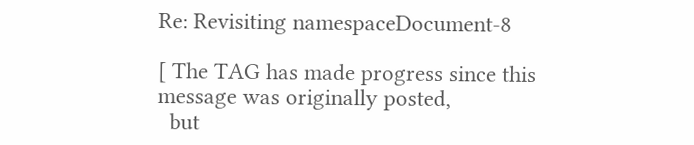Re: Revisiting namespaceDocument-8

[ The TAG has made progress since this message was originally posted,
  but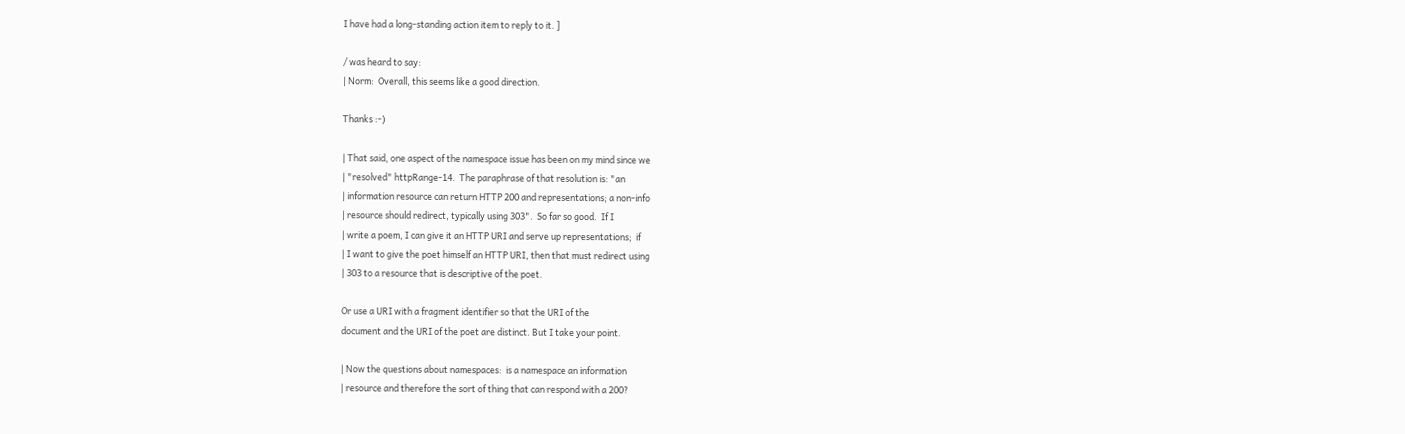I have had a long-standing action item to reply to it. ]

/ was heard to say:
| Norm:  Overall, this seems like a good direction.

Thanks :-)

| That said, one aspect of the namespace issue has been on my mind since we
| "resolved" httpRange-14.  The paraphrase of that resolution is: "an
| information resource can return HTTP 200 and representations; a non-info
| resource should redirect, typically using 303".  So far so good.  If I
| write a poem, I can give it an HTTP URI and serve up representations;  if
| I want to give the poet himself an HTTP URI, then that must redirect using
| 303 to a resource that is descriptive of the poet.

Or use a URI with a fragment identifier so that the URI of the
document and the URI of the poet are distinct. But I take your point.

| Now the questions about namespaces:  is a namespace an information
| resource and therefore the sort of thing that can respond with a 200?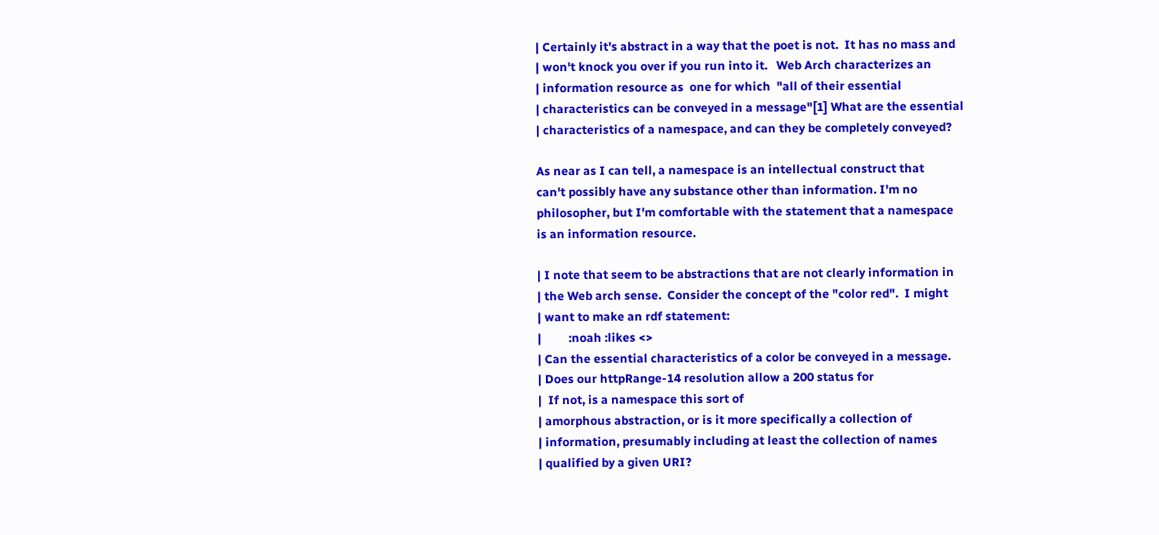| Certainly it's abstract in a way that the poet is not.  It has no mass and
| won't knock you over if you run into it.   Web Arch characterizes an
| information resource as  one for which  "all of their essential
| characteristics can be conveyed in a message"[1] What are the essential
| characteristics of a namespace, and can they be completely conveyed?

As near as I can tell, a namespace is an intellectual construct that
can't possibly have any substance other than information. I'm no
philosopher, but I'm comfortable with the statement that a namespace
is an information resource.

| I note that seem to be abstractions that are not clearly information in
| the Web arch sense.  Consider the concept of the "color red".  I might
| want to make an rdf statement:
|         :noah :likes <>
| Can the essential characteristics of a color be conveyed in a message.
| Does our httpRange-14 resolution allow a 200 status for
|  If not, is a namespace this sort of
| amorphous abstraction, or is it more specifically a collection of
| information, presumably including at least the collection of names
| qualified by a given URI?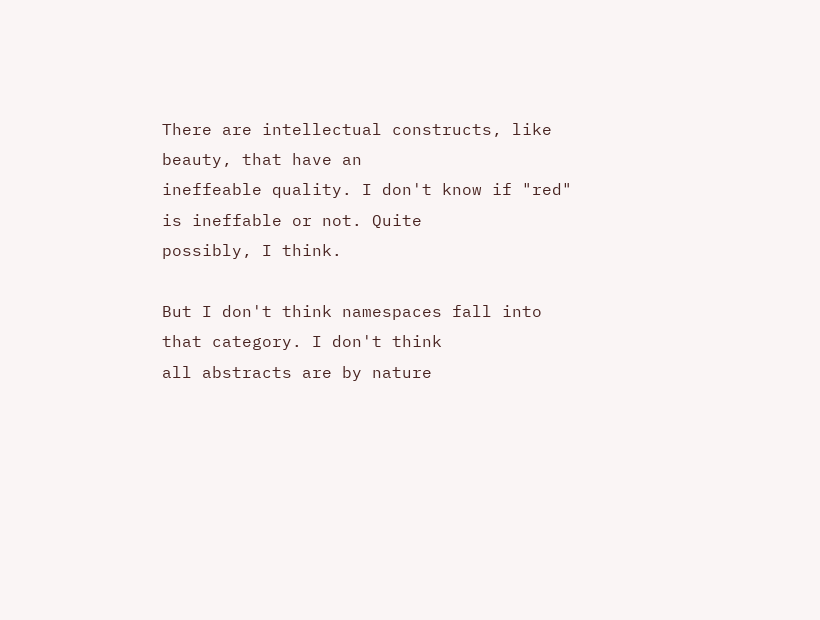There are intellectual constructs, like beauty, that have an
ineffeable quality. I don't know if "red" is ineffable or not. Quite
possibly, I think.

But I don't think namespaces fall into that category. I don't think
all abstracts are by nature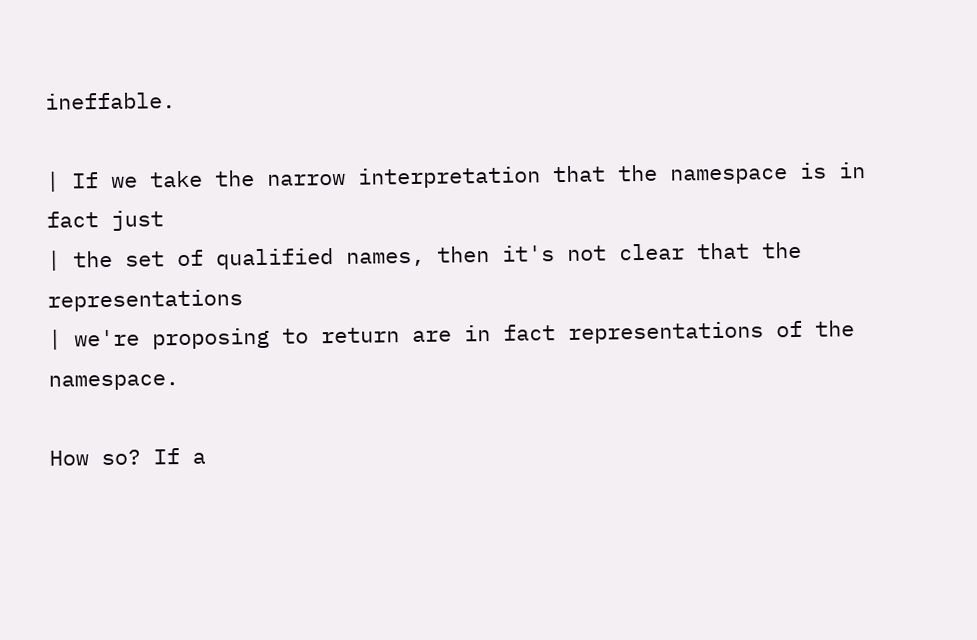ineffable.

| If we take the narrow interpretation that the namespace is in fact just
| the set of qualified names, then it's not clear that the representations
| we're proposing to return are in fact representations of the namespace.

How so? If a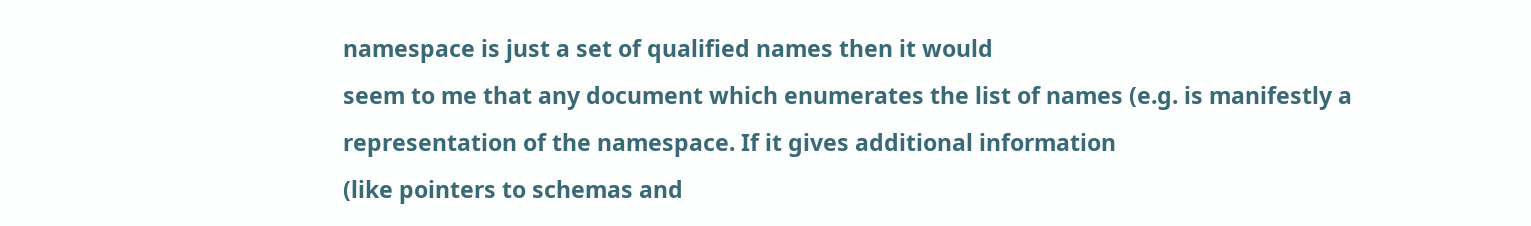namespace is just a set of qualified names then it would
seem to me that any document which enumerates the list of names (e.g. is manifestly a
representation of the namespace. If it gives additional information
(like pointers to schemas and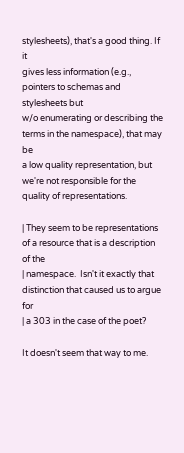stylesheets), that's a good thing. If it
gives less information (e.g., pointers to schemas and stylesheets but
w/o enumerating or describing the terms in the namespace), that may be
a low quality representation, but we're not responsible for the
quality of representations.

| They seem to be representations of a resource that is a description of the
| namespace.  Isn't it exactly that distinction that caused us to argue for
| a 303 in the case of the poet?

It doesn't seem that way to me.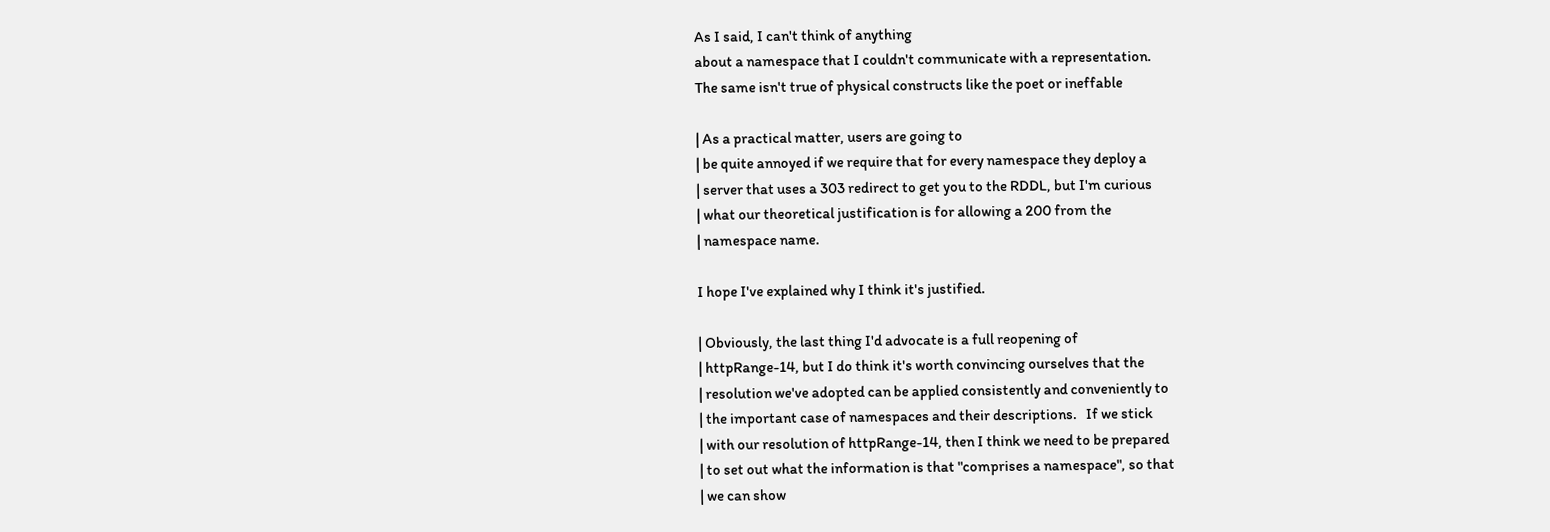As I said, I can't think of anything
about a namespace that I couldn't communicate with a representation.
The same isn't true of physical constructs like the poet or ineffable

| As a practical matter, users are going to
| be quite annoyed if we require that for every namespace they deploy a
| server that uses a 303 redirect to get you to the RDDL, but I'm curious
| what our theoretical justification is for allowing a 200 from the
| namespace name.

I hope I've explained why I think it's justified.

| Obviously, the last thing I'd advocate is a full reopening of
| httpRange-14, but I do think it's worth convincing ourselves that the
| resolution we've adopted can be applied consistently and conveniently to
| the important case of namespaces and their descriptions.   If we stick
| with our resolution of httpRange-14, then I think we need to be prepared
| to set out what the information is that "comprises a namespace", so that
| we can show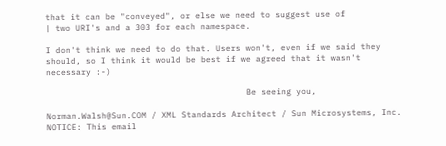that it can be "conveyed", or else we need to suggest use of
| two URI's and a 303 for each namespace.

I don't think we need to do that. Users won't, even if we said they
should, so I think it would be best if we agreed that it wasn't
necessary :-)

                                        Be seeing you,

Norman.Walsh@Sun.COM / XML Standards Architect / Sun Microsystems, Inc.
NOTICE: This email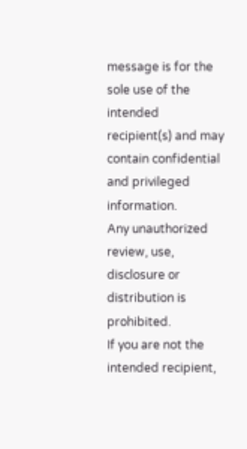message is for the sole use of the intended
recipient(s) and may contain confidential and privileged information.
Any unauthorized review, use, disclosure or distribution is prohibited.
If you are not the intended recipient,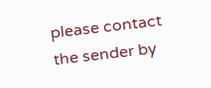please contact the sender by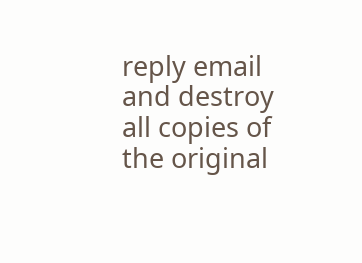reply email and destroy all copies of the original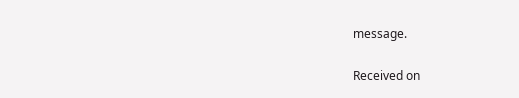message.

Received on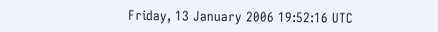Friday, 13 January 2006 19:52:16 UTC